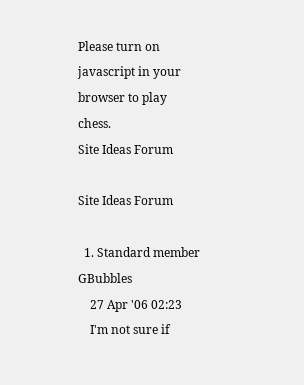Please turn on javascript in your browser to play chess.
Site Ideas Forum

Site Ideas Forum

  1. Standard member GBubbles
    27 Apr '06 02:23
    I'm not sure if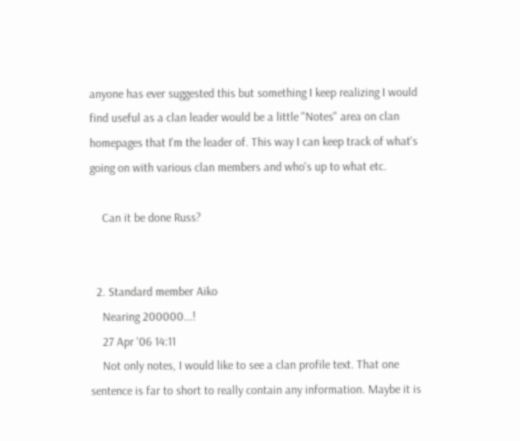anyone has ever suggested this but something I keep realizing I would find useful as a clan leader would be a little "Notes" area on clan homepages that I'm the leader of. This way I can keep track of what's going on with various clan members and who's up to what etc.

    Can it be done Russ?


  2. Standard member Aiko
    Nearing 200000...!
    27 Apr '06 14:11
    Not only notes, I would like to see a clan profile text. That one sentence is far to short to really contain any information. Maybe it is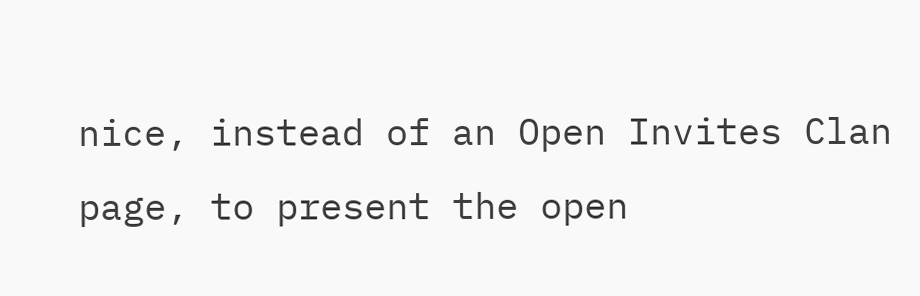nice, instead of an Open Invites Clan page, to present the open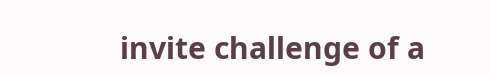invite challenge of a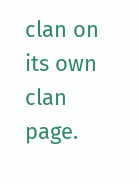clan on its own clan page.